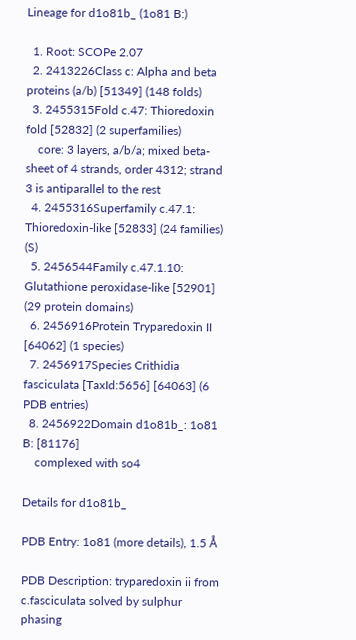Lineage for d1o81b_ (1o81 B:)

  1. Root: SCOPe 2.07
  2. 2413226Class c: Alpha and beta proteins (a/b) [51349] (148 folds)
  3. 2455315Fold c.47: Thioredoxin fold [52832] (2 superfamilies)
    core: 3 layers, a/b/a; mixed beta-sheet of 4 strands, order 4312; strand 3 is antiparallel to the rest
  4. 2455316Superfamily c.47.1: Thioredoxin-like [52833] (24 families) (S)
  5. 2456544Family c.47.1.10: Glutathione peroxidase-like [52901] (29 protein domains)
  6. 2456916Protein Tryparedoxin II [64062] (1 species)
  7. 2456917Species Crithidia fasciculata [TaxId:5656] [64063] (6 PDB entries)
  8. 2456922Domain d1o81b_: 1o81 B: [81176]
    complexed with so4

Details for d1o81b_

PDB Entry: 1o81 (more details), 1.5 Å

PDB Description: tryparedoxin ii from c.fasciculata solved by sulphur phasing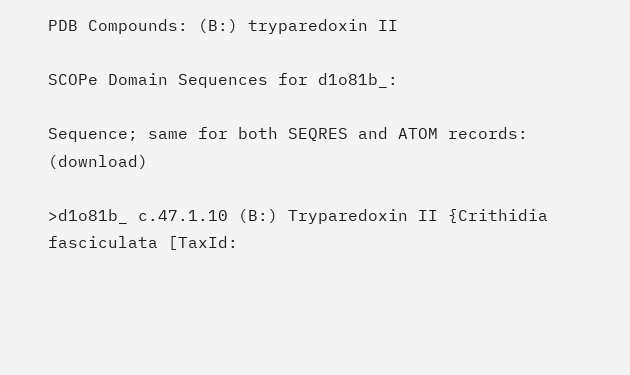PDB Compounds: (B:) tryparedoxin II

SCOPe Domain Sequences for d1o81b_:

Sequence; same for both SEQRES and ATOM records: (download)

>d1o81b_ c.47.1.10 (B:) Tryparedoxin II {Crithidia fasciculata [TaxId: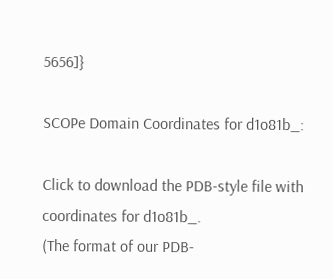5656]}

SCOPe Domain Coordinates for d1o81b_:

Click to download the PDB-style file with coordinates for d1o81b_.
(The format of our PDB-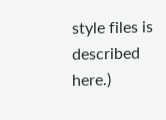style files is described here.)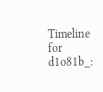Timeline for d1o81b_: